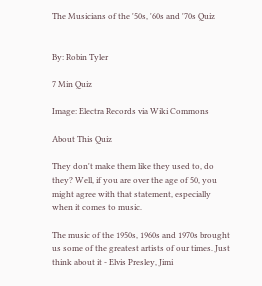The Musicians of the '50s, '60s and '70s Quiz


By: Robin Tyler

7 Min Quiz

Image: Electra Records via Wiki Commons

About This Quiz

They don't make them like they used to, do they? Well, if you are over the age of 50, you might agree with that statement, especially when it comes to music.

The music of the 1950s, 1960s and 1970s brought us some of the greatest artists of our times. Just think about it - Elvis Presley, Jimi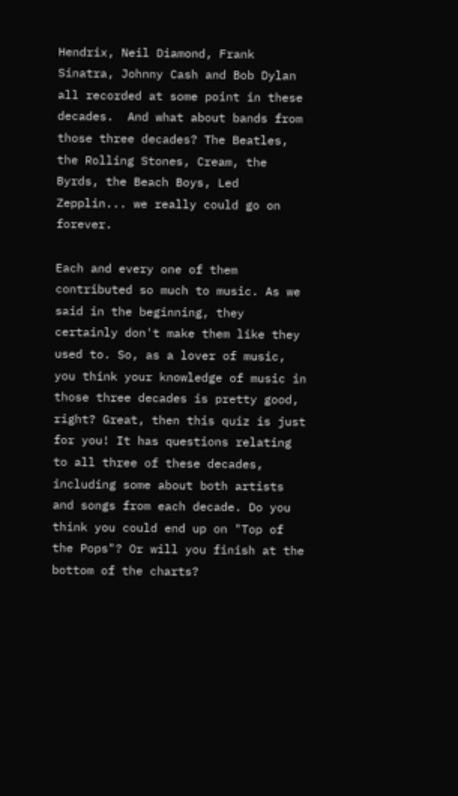Hendrix, Neil Diamond, Frank Sinatra, Johnny Cash and Bob Dylan all recorded at some point in these decades.  And what about bands from those three decades? The Beatles, the Rolling Stones, Cream, the Byrds, the Beach Boys, Led Zepplin... we really could go on forever.

Each and every one of them contributed so much to music. As we said in the beginning, they certainly don't make them like they used to. So, as a lover of music, you think your knowledge of music in those three decades is pretty good, right? Great, then this quiz is just for you! It has questions relating to all three of these decades, including some about both artists and songs from each decade. Do you think you could end up on "Top of the Pops"? Or will you finish at the bottom of the charts?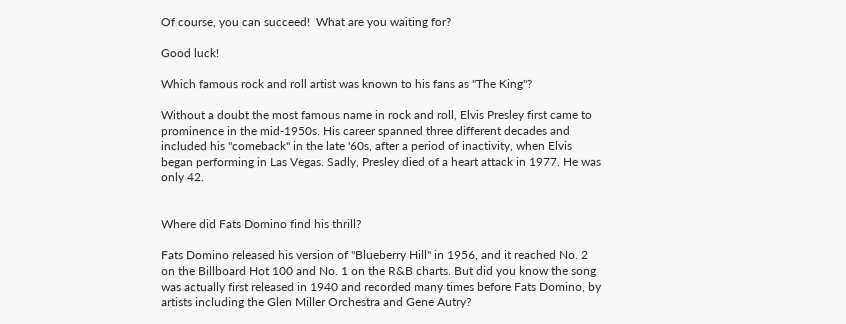Of course, you can succeed!  What are you waiting for?

Good luck!

Which famous rock and roll artist was known to his fans as "The King"?

Without a doubt the most famous name in rock and roll, Elvis Presley first came to prominence in the mid-1950s. His career spanned three different decades and included his "comeback" in the late '60s, after a period of inactivity, when Elvis began performing in Las Vegas. Sadly, Presley died of a heart attack in 1977. He was only 42.


Where did Fats Domino find his thrill?

Fats Domino released his version of "Blueberry Hill" in 1956, and it reached No. 2 on the Billboard Hot 100 and No. 1 on the R&B charts. But did you know the song was actually first released in 1940 and recorded many times before Fats Domino, by artists including the Glen Miller Orchestra and Gene Autry?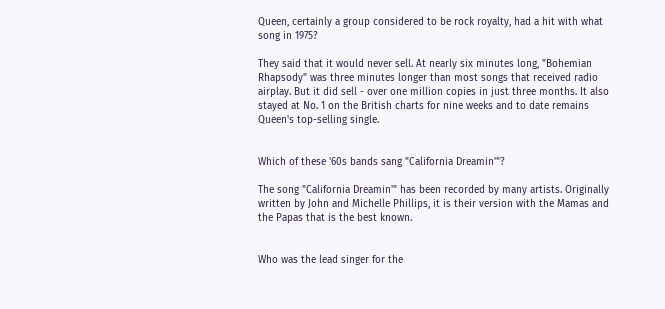Queen, certainly a group considered to be rock royalty, had a hit with what song in 1975?

They said that it would never sell. At nearly six minutes long, "Bohemian Rhapsody" was three minutes longer than most songs that received radio airplay. But it did sell - over one million copies in just three months. It also stayed at No. 1 on the British charts for nine weeks and to date remains Queen's top-selling single.


Which of these '60s bands sang "California Dreamin'"?

The song "California Dreamin'" has been recorded by many artists. Originally written by John and Michelle Phillips, it is their version with the Mamas and the Papas that is the best known.


Who was the lead singer for the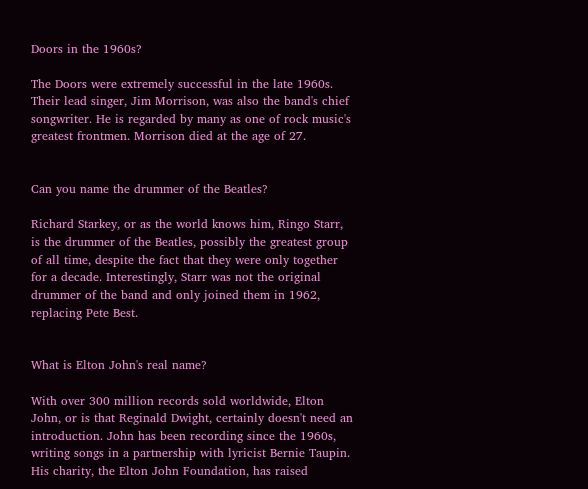Doors in the 1960s?

The Doors were extremely successful in the late 1960s. Their lead singer, Jim Morrison, was also the band's chief songwriter. He is regarded by many as one of rock music's greatest frontmen. Morrison died at the age of 27.


Can you name the drummer of the Beatles?

Richard Starkey, or as the world knows him, Ringo Starr, is the drummer of the Beatles, possibly the greatest group of all time, despite the fact that they were only together for a decade. Interestingly, Starr was not the original drummer of the band and only joined them in 1962, replacing Pete Best.


What is Elton John's real name?

With over 300 million records sold worldwide, Elton John, or is that Reginald Dwight, certainly doesn't need an introduction. John has been recording since the 1960s, writing songs in a partnership with lyricist Bernie Taupin. His charity, the Elton John Foundation, has raised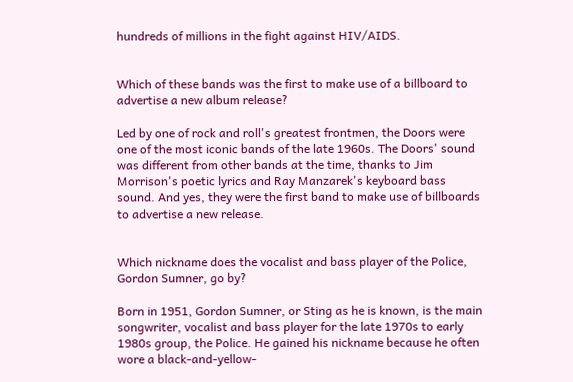hundreds of millions in the fight against HIV/AIDS.


Which of these bands was the first to make use of a billboard to advertise a new album release?

Led by one of rock and roll's greatest frontmen, the Doors were one of the most iconic bands of the late 1960s. The Doors' sound was different from other bands at the time, thanks to Jim Morrison's poetic lyrics and Ray Manzarek's keyboard bass sound. And yes, they were the first band to make use of billboards to advertise a new release.


Which nickname does the vocalist and bass player of the Police, Gordon Sumner, go by?

Born in 1951, Gordon Sumner, or Sting as he is known, is the main songwriter, vocalist and bass player for the late 1970s to early 1980s group, the Police. He gained his nickname because he often wore a black-and-yellow-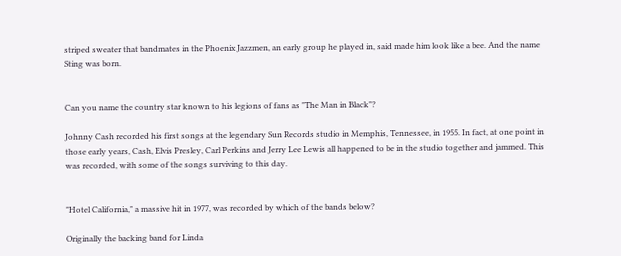striped sweater that bandmates in the Phoenix Jazzmen, an early group he played in, said made him look like a bee. And the name Sting was born.


Can you name the country star known to his legions of fans as "The Man in Black"?

Johnny Cash recorded his first songs at the legendary Sun Records studio in Memphis, Tennessee, in 1955. In fact, at one point in those early years, Cash, Elvis Presley, Carl Perkins and Jerry Lee Lewis all happened to be in the studio together and jammed. This was recorded, with some of the songs surviving to this day.


"Hotel California," a massive hit in 1977, was recorded by which of the bands below?

Originally the backing band for Linda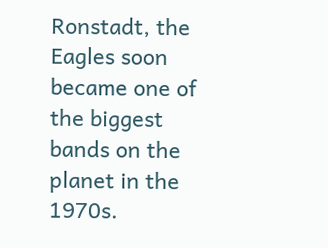Ronstadt, the Eagles soon became one of the biggest bands on the planet in the 1970s.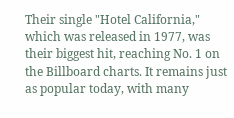Their single "Hotel California," which was released in 1977, was their biggest hit, reaching No. 1 on the Billboard charts. It remains just as popular today, with many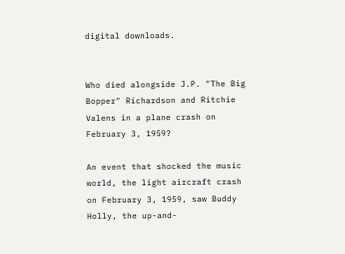digital downloads.


Who died alongside J.P. "The Big Bopper" Richardson and Ritchie Valens in a plane crash on February 3, 1959?

An event that shocked the music world, the light aircraft crash on February 3, 1959, saw Buddy Holly, the up-and-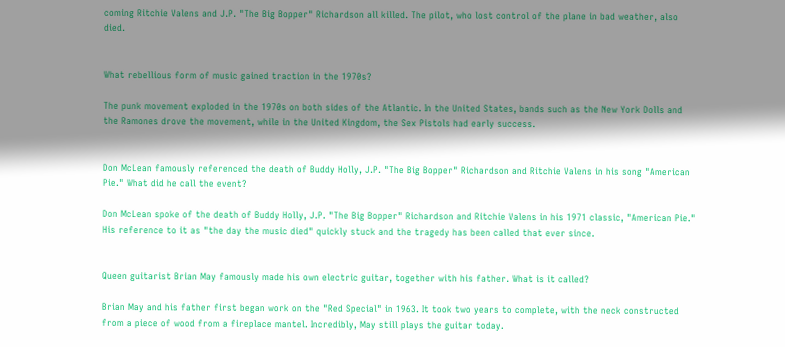coming Ritchie Valens and J.P. "The Big Bopper" Richardson all killed. The pilot, who lost control of the plane in bad weather, also died.


What rebellious form of music gained traction in the 1970s?

The punk movement exploded in the 1970s on both sides of the Atlantic. In the United States, bands such as the New York Dolls and the Ramones drove the movement, while in the United Kingdom, the Sex Pistols had early success.


Don McLean famously referenced the death of Buddy Holly, J.P. "The Big Bopper" Richardson and Ritchie Valens in his song "American Pie." What did he call the event?

Don McLean spoke of the death of Buddy Holly, J.P. "The Big Bopper" Richardson and Ritchie Valens in his 1971 classic, "American Pie." His reference to it as "the day the music died" quickly stuck and the tragedy has been called that ever since.


Queen guitarist Brian May famously made his own electric guitar, together with his father. What is it called?

Brian May and his father first began work on the "Red Special" in 1963. It took two years to complete, with the neck constructed from a piece of wood from a fireplace mantel. Incredibly, May still plays the guitar today.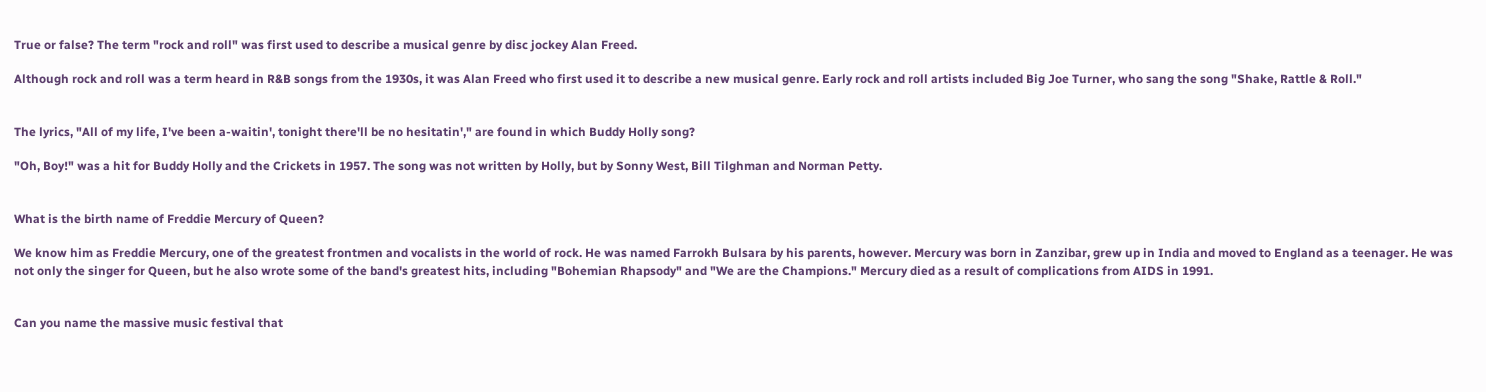True or false? The term "rock and roll" was first used to describe a musical genre by disc jockey Alan Freed.

Although rock and roll was a term heard in R&B songs from the 1930s, it was Alan Freed who first used it to describe a new musical genre. Early rock and roll artists included Big Joe Turner, who sang the song "Shake, Rattle & Roll."


The lyrics, "All of my life, I've been a-waitin', tonight there'll be no hesitatin'," are found in which Buddy Holly song?

"Oh, Boy!" was a hit for Buddy Holly and the Crickets in 1957. The song was not written by Holly, but by Sonny West, Bill Tilghman and Norman Petty.


What is the birth name of Freddie Mercury of Queen?

We know him as Freddie Mercury, one of the greatest frontmen and vocalists in the world of rock. He was named Farrokh Bulsara by his parents, however. Mercury was born in Zanzibar, grew up in India and moved to England as a teenager. He was not only the singer for Queen, but he also wrote some of the band's greatest hits, including "Bohemian Rhapsody" and "We are the Champions." Mercury died as a result of complications from AIDS in 1991.


Can you name the massive music festival that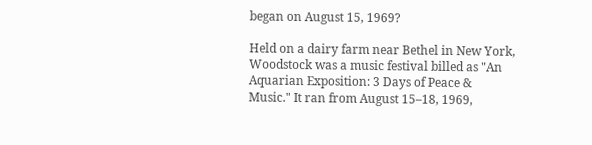began on August 15, 1969?

Held on a dairy farm near Bethel in New York, Woodstock was a music festival billed as "An Aquarian Exposition: 3 Days of Peace & Music." It ran from August 15–18, 1969,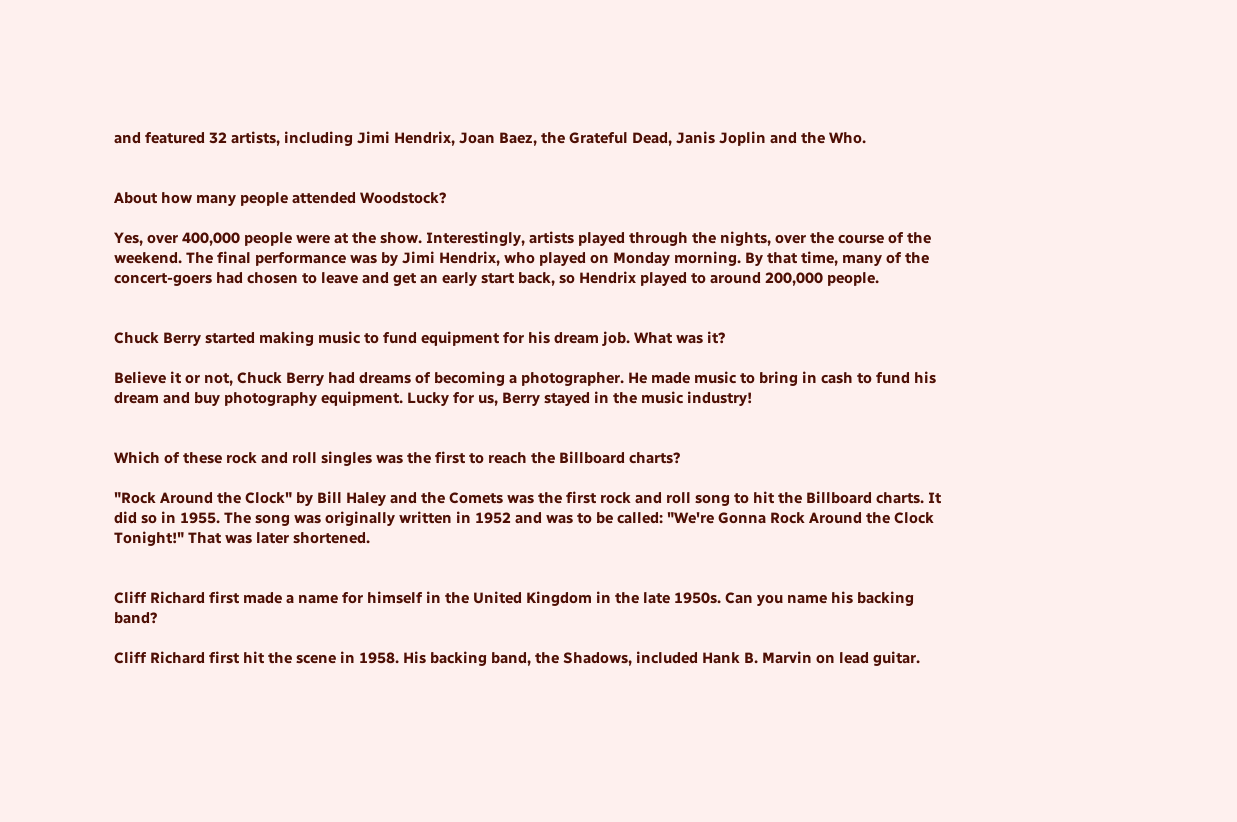and featured 32 artists, including Jimi Hendrix, Joan Baez, the Grateful Dead, Janis Joplin and the Who.


About how many people attended Woodstock?

Yes, over 400,000 people were at the show. Interestingly, artists played through the nights, over the course of the weekend. The final performance was by Jimi Hendrix, who played on Monday morning. By that time, many of the concert-goers had chosen to leave and get an early start back, so Hendrix played to around 200,000 people.


Chuck Berry started making music to fund equipment for his dream job. What was it?

Believe it or not, Chuck Berry had dreams of becoming a photographer. He made music to bring in cash to fund his dream and buy photography equipment. Lucky for us, Berry stayed in the music industry!


Which of these rock and roll singles was the first to reach the Billboard charts?

"Rock Around the Clock" by Bill Haley and the Comets was the first rock and roll song to hit the Billboard charts. It did so in 1955. The song was originally written in 1952 and was to be called: "We're Gonna Rock Around the Clock Tonight!" That was later shortened.


Cliff Richard first made a name for himself in the United Kingdom in the late 1950s. Can you name his backing band?

Cliff Richard first hit the scene in 1958. His backing band, the Shadows, included Hank B. Marvin on lead guitar.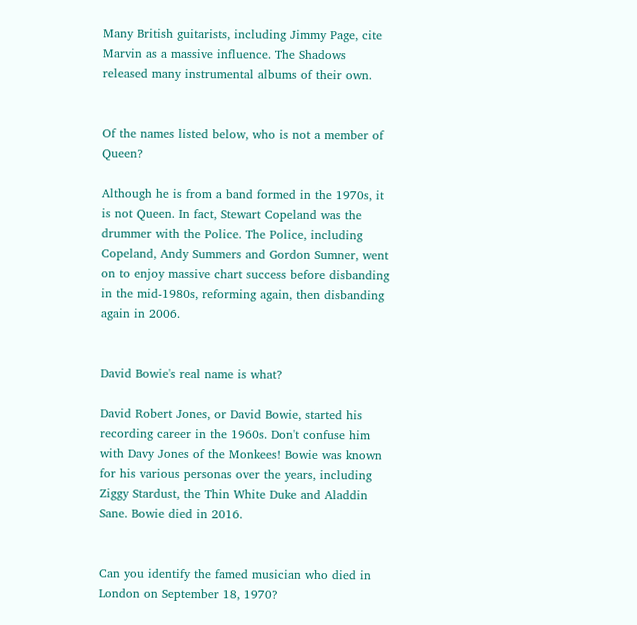Many British guitarists, including Jimmy Page, cite Marvin as a massive influence. The Shadows released many instrumental albums of their own.


Of the names listed below, who is not a member of Queen?

Although he is from a band formed in the 1970s, it is not Queen. In fact, Stewart Copeland was the drummer with the Police. The Police, including Copeland, Andy Summers and Gordon Sumner, went on to enjoy massive chart success before disbanding in the mid-1980s, reforming again, then disbanding again in 2006.


David Bowie's real name is what?

David Robert Jones, or David Bowie, started his recording career in the 1960s. Don't confuse him with Davy Jones of the Monkees! Bowie was known for his various personas over the years, including Ziggy Stardust, the Thin White Duke and Aladdin Sane. Bowie died in 2016.


Can you identify the famed musician who died in London on September 18, 1970?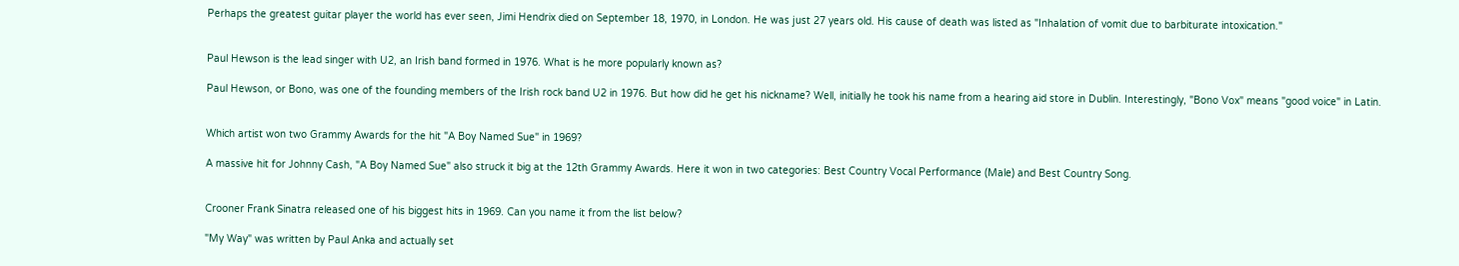Perhaps the greatest guitar player the world has ever seen, Jimi Hendrix died on September 18, 1970, in London. He was just 27 years old. His cause of death was listed as "Inhalation of vomit due to barbiturate intoxication."


Paul Hewson is the lead singer with U2, an Irish band formed in 1976. What is he more popularly known as?

Paul Hewson, or Bono, was one of the founding members of the Irish rock band U2 in 1976. But how did he get his nickname? Well, initially he took his name from a hearing aid store in Dublin. Interestingly, "Bono Vox" means "good voice" in Latin.


Which artist won two Grammy Awards for the hit "A Boy Named Sue" in 1969?

A massive hit for Johnny Cash, "A Boy Named Sue" also struck it big at the 12th Grammy Awards. Here it won in two categories: Best Country Vocal Performance (Male) and Best Country Song.


Crooner Frank Sinatra released one of his biggest hits in 1969. Can you name it from the list below?

"My Way" was written by Paul Anka and actually set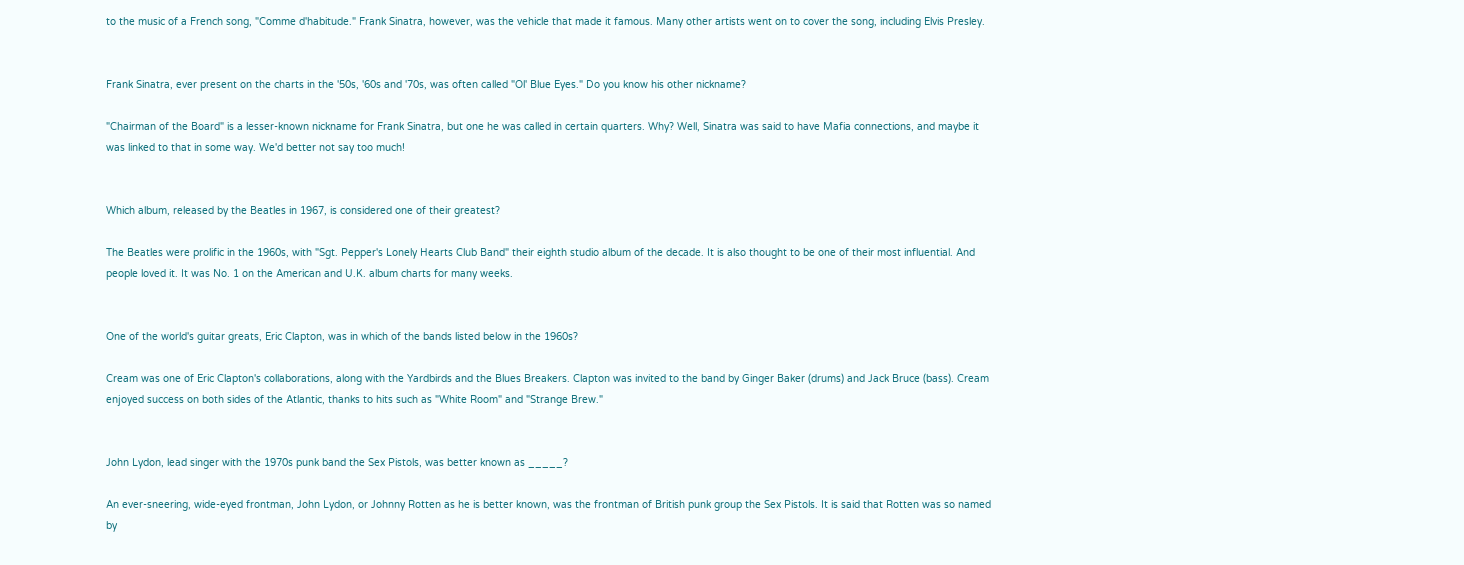to the music of a French song, "Comme d'habitude." Frank Sinatra, however, was the vehicle that made it famous. Many other artists went on to cover the song, including Elvis Presley.


Frank Sinatra, ever present on the charts in the '50s, '60s and '70s, was often called "Ol' Blue Eyes." Do you know his other nickname?

"Chairman of the Board" is a lesser-known nickname for Frank Sinatra, but one he was called in certain quarters. Why? Well, Sinatra was said to have Mafia connections, and maybe it was linked to that in some way. We'd better not say too much!


Which album, released by the Beatles in 1967, is considered one of their greatest?

The Beatles were prolific in the 1960s, with "Sgt. Pepper's Lonely Hearts Club Band" their eighth studio album of the decade. It is also thought to be one of their most influential. And people loved it. It was No. 1 on the American and U.K. album charts for many weeks.


One of the world's guitar greats, Eric Clapton, was in which of the bands listed below in the 1960s?

Cream was one of Eric Clapton's collaborations, along with the Yardbirds and the Blues Breakers. Clapton was invited to the band by Ginger Baker (drums) and Jack Bruce (bass). Cream enjoyed success on both sides of the Atlantic, thanks to hits such as "White Room" and "Strange Brew."


John Lydon, lead singer with the 1970s punk band the Sex Pistols, was better known as _____?

An ever-sneering, wide-eyed frontman, John Lydon, or Johnny Rotten as he is better known, was the frontman of British punk group the Sex Pistols. It is said that Rotten was so named by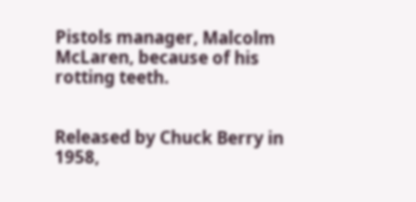Pistols manager, Malcolm McLaren, because of his rotting teeth.


Released by Chuck Berry in 1958,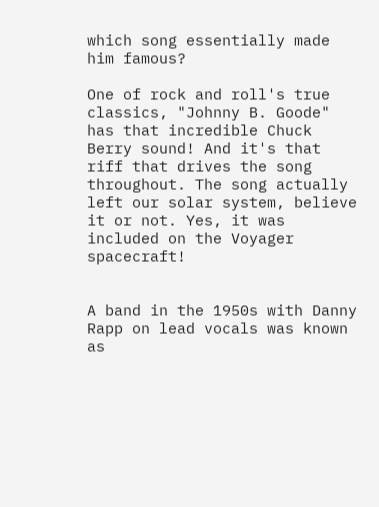which song essentially made him famous?

One of rock and roll's true classics, "Johnny B. Goode" has that incredible Chuck Berry sound! And it's that riff that drives the song throughout. The song actually left our solar system, believe it or not. Yes, it was included on the Voyager spacecraft!


A band in the 1950s with Danny Rapp on lead vocals was known as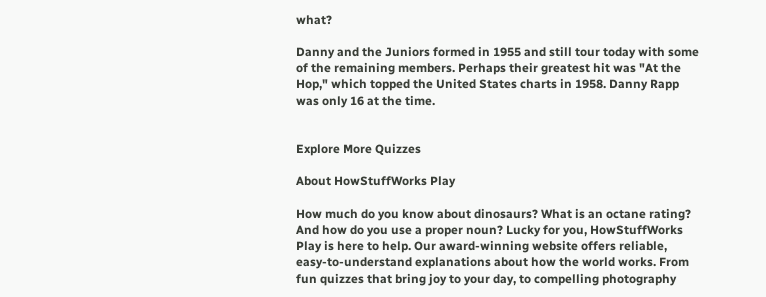what?

Danny and the Juniors formed in 1955 and still tour today with some of the remaining members. Perhaps their greatest hit was "At the Hop," which topped the United States charts in 1958. Danny Rapp was only 16 at the time.


Explore More Quizzes

About HowStuffWorks Play

How much do you know about dinosaurs? What is an octane rating? And how do you use a proper noun? Lucky for you, HowStuffWorks Play is here to help. Our award-winning website offers reliable, easy-to-understand explanations about how the world works. From fun quizzes that bring joy to your day, to compelling photography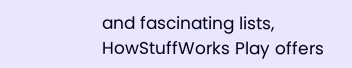and fascinating lists, HowStuffWorks Play offers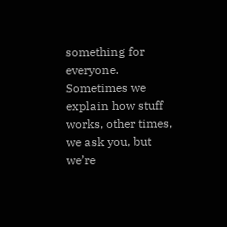something for everyone. Sometimes we explain how stuff works, other times, we ask you, but we’re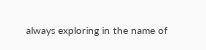always exploring in the name of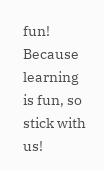fun! Because learning is fun, so stick with us!